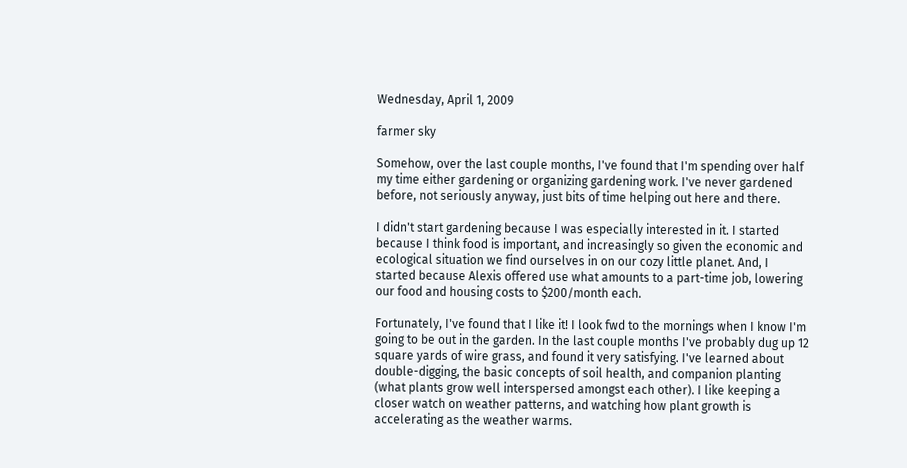Wednesday, April 1, 2009

farmer sky

Somehow, over the last couple months, I've found that I'm spending over half my time either gardening or organizing gardening work. I've never gardened before, not seriously anyway, just bits of time helping out here and there.

I didn't start gardening because I was especially interested in it. I started because I think food is important, and increasingly so given the economic and ecological situation we find ourselves in on our cozy little planet. And, I started because Alexis offered use what amounts to a part-time job, lowering our food and housing costs to $200/month each.

Fortunately, I've found that I like it! I look fwd to the mornings when I know I'm going to be out in the garden. In the last couple months I've probably dug up 12 square yards of wire grass, and found it very satisfying. I've learned about double-digging, the basic concepts of soil health, and companion planting (what plants grow well interspersed amongst each other). I like keeping a closer watch on weather patterns, and watching how plant growth is accelerating as the weather warms.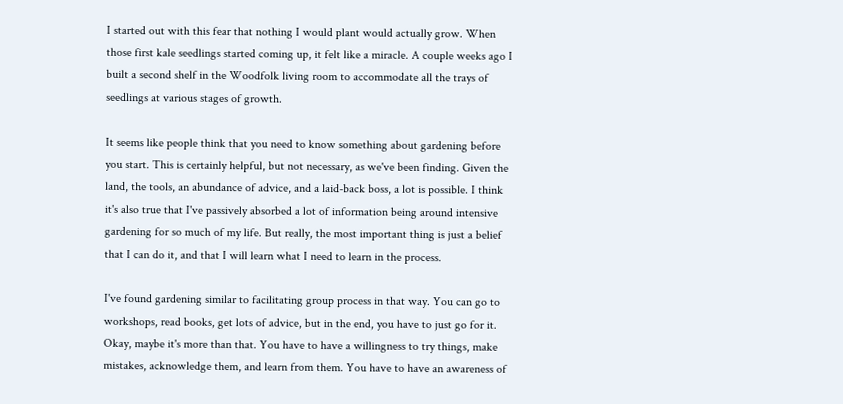I started out with this fear that nothing I would plant would actually grow. When those first kale seedlings started coming up, it felt like a miracle. A couple weeks ago I built a second shelf in the Woodfolk living room to accommodate all the trays of seedlings at various stages of growth.

It seems like people think that you need to know something about gardening before you start. This is certainly helpful, but not necessary, as we've been finding. Given the land, the tools, an abundance of advice, and a laid-back boss, a lot is possible. I think it's also true that I've passively absorbed a lot of information being around intensive gardening for so much of my life. But really, the most important thing is just a belief that I can do it, and that I will learn what I need to learn in the process.

I've found gardening similar to facilitating group process in that way. You can go to workshops, read books, get lots of advice, but in the end, you have to just go for it. Okay, maybe it's more than that. You have to have a willingness to try things, make mistakes, acknowledge them, and learn from them. You have to have an awareness of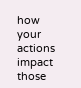how your actions impact those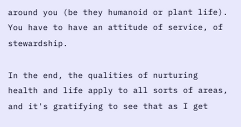around you (be they humanoid or plant life). You have to have an attitude of service, of stewardship.

In the end, the qualities of nurturing health and life apply to all sorts of areas, and it's gratifying to see that as I get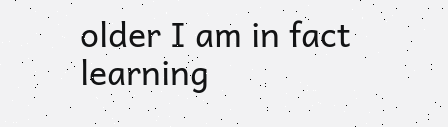older I am in fact learning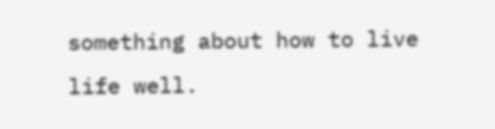something about how to live life well.